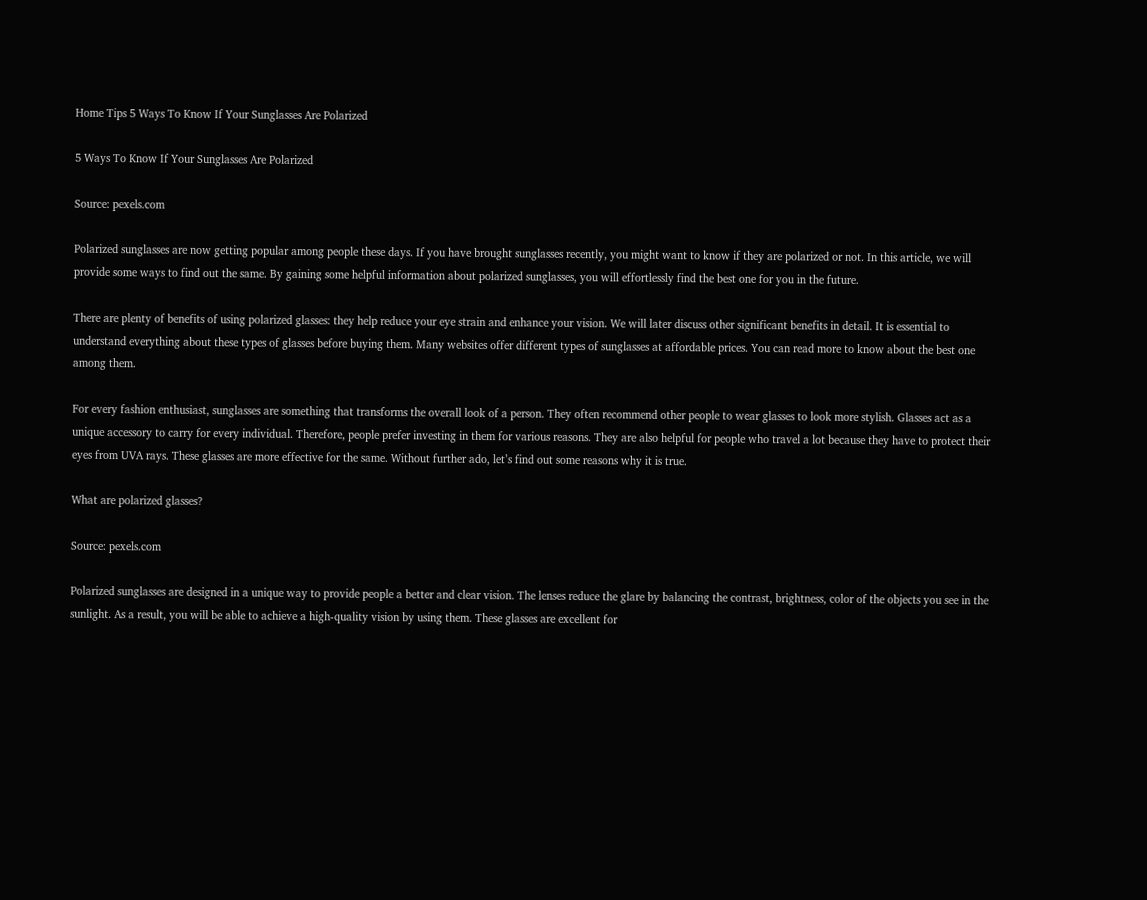Home Tips 5 Ways To Know If Your Sunglasses Are Polarized

5 Ways To Know If Your Sunglasses Are Polarized

Source: pexels.com

Polarized sunglasses are now getting popular among people these days. If you have brought sunglasses recently, you might want to know if they are polarized or not. In this article, we will provide some ways to find out the same. By gaining some helpful information about polarized sunglasses, you will effortlessly find the best one for you in the future.

There are plenty of benefits of using polarized glasses: they help reduce your eye strain and enhance your vision. We will later discuss other significant benefits in detail. It is essential to understand everything about these types of glasses before buying them. Many websites offer different types of sunglasses at affordable prices. You can read more to know about the best one among them.

For every fashion enthusiast, sunglasses are something that transforms the overall look of a person. They often recommend other people to wear glasses to look more stylish. Glasses act as a unique accessory to carry for every individual. Therefore, people prefer investing in them for various reasons. They are also helpful for people who travel a lot because they have to protect their eyes from UVA rays. These glasses are more effective for the same. Without further ado, let’s find out some reasons why it is true.

What are polarized glasses?

Source: pexels.com

Polarized sunglasses are designed in a unique way to provide people a better and clear vision. The lenses reduce the glare by balancing the contrast, brightness, color of the objects you see in the sunlight. As a result, you will be able to achieve a high-quality vision by using them. These glasses are excellent for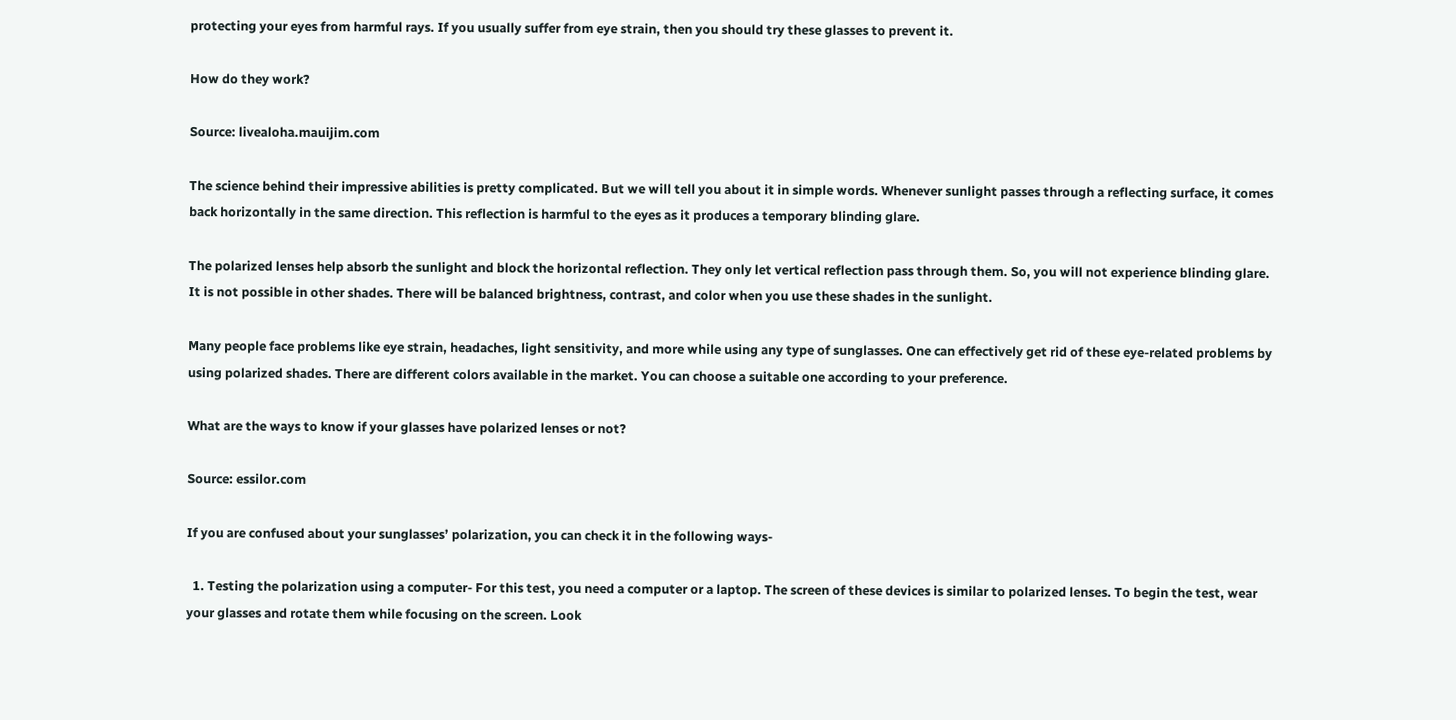protecting your eyes from harmful rays. If you usually suffer from eye strain, then you should try these glasses to prevent it.

How do they work?

Source: livealoha.mauijim.com

The science behind their impressive abilities is pretty complicated. But we will tell you about it in simple words. Whenever sunlight passes through a reflecting surface, it comes back horizontally in the same direction. This reflection is harmful to the eyes as it produces a temporary blinding glare.

The polarized lenses help absorb the sunlight and block the horizontal reflection. They only let vertical reflection pass through them. So, you will not experience blinding glare. It is not possible in other shades. There will be balanced brightness, contrast, and color when you use these shades in the sunlight.

Many people face problems like eye strain, headaches, light sensitivity, and more while using any type of sunglasses. One can effectively get rid of these eye-related problems by using polarized shades. There are different colors available in the market. You can choose a suitable one according to your preference.

What are the ways to know if your glasses have polarized lenses or not?

Source: essilor.com

If you are confused about your sunglasses’ polarization, you can check it in the following ways-

  1. Testing the polarization using a computer- For this test, you need a computer or a laptop. The screen of these devices is similar to polarized lenses. To begin the test, wear your glasses and rotate them while focusing on the screen. Look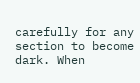carefully for any section to become dark. When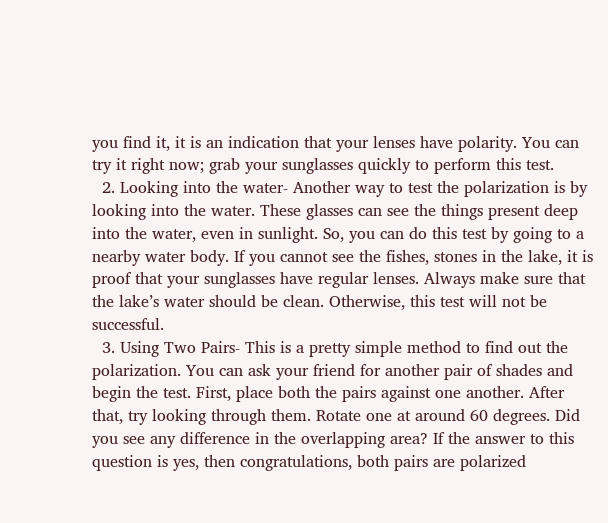you find it, it is an indication that your lenses have polarity. You can try it right now; grab your sunglasses quickly to perform this test.
  2. Looking into the water- Another way to test the polarization is by looking into the water. These glasses can see the things present deep into the water, even in sunlight. So, you can do this test by going to a nearby water body. If you cannot see the fishes, stones in the lake, it is proof that your sunglasses have regular lenses. Always make sure that the lake’s water should be clean. Otherwise, this test will not be successful.
  3. Using Two Pairs- This is a pretty simple method to find out the polarization. You can ask your friend for another pair of shades and begin the test. First, place both the pairs against one another. After that, try looking through them. Rotate one at around 60 degrees. Did you see any difference in the overlapping area? If the answer to this question is yes, then congratulations, both pairs are polarized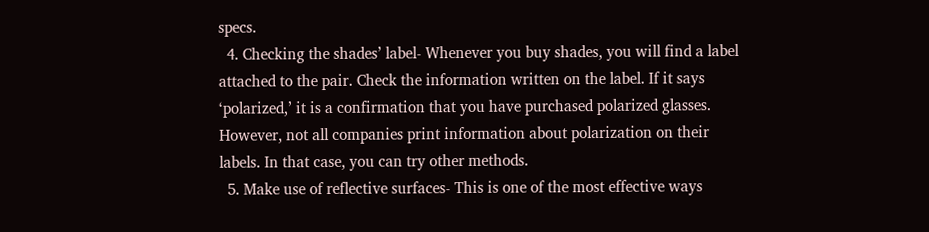specs.
  4. Checking the shades’ label- Whenever you buy shades, you will find a label attached to the pair. Check the information written on the label. If it says ‘polarized,’ it is a confirmation that you have purchased polarized glasses. However, not all companies print information about polarization on their labels. In that case, you can try other methods.
  5. Make use of reflective surfaces- This is one of the most effective ways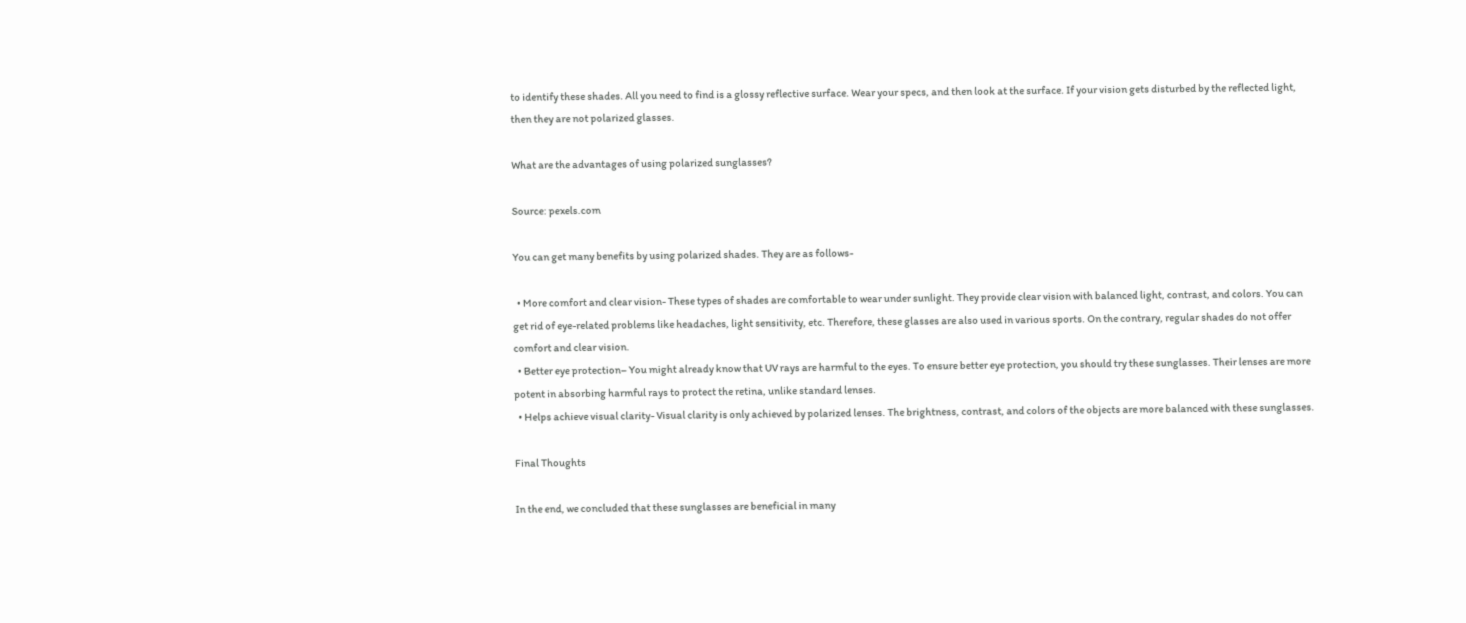to identify these shades. All you need to find is a glossy reflective surface. Wear your specs, and then look at the surface. If your vision gets disturbed by the reflected light, then they are not polarized glasses.

What are the advantages of using polarized sunglasses?

Source: pexels.com

You can get many benefits by using polarized shades. They are as follows-

  • More comfort and clear vision- These types of shades are comfortable to wear under sunlight. They provide clear vision with balanced light, contrast, and colors. You can get rid of eye-related problems like headaches, light sensitivity, etc. Therefore, these glasses are also used in various sports. On the contrary, regular shades do not offer comfort and clear vision.
  • Better eye protection– You might already know that UV rays are harmful to the eyes. To ensure better eye protection, you should try these sunglasses. Their lenses are more potent in absorbing harmful rays to protect the retina, unlike standard lenses.
  • Helps achieve visual clarity- Visual clarity is only achieved by polarized lenses. The brightness, contrast, and colors of the objects are more balanced with these sunglasses.

Final Thoughts

In the end, we concluded that these sunglasses are beneficial in many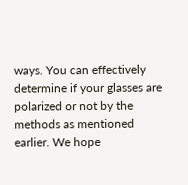ways. You can effectively determine if your glasses are polarized or not by the methods as mentioned earlier. We hope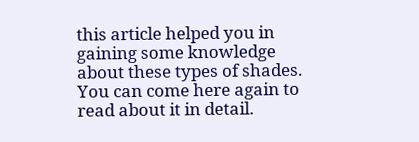this article helped you in gaining some knowledge about these types of shades. You can come here again to read about it in detail.